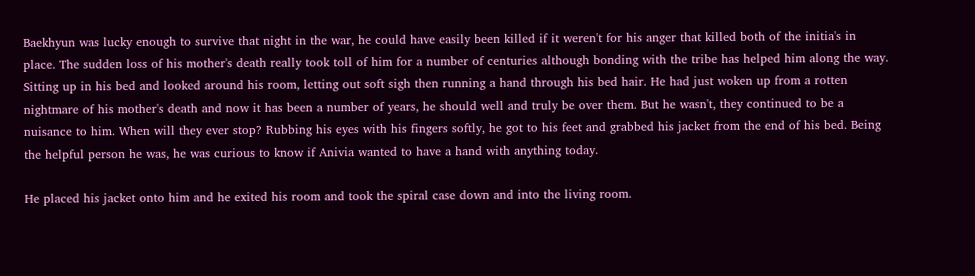Baekhyun was lucky enough to survive that night in the war, he could have easily been killed if it weren't for his anger that killed both of the initia's in place. The sudden loss of his mother's death really took toll of him for a number of centuries although bonding with the tribe has helped him along the way.  Sitting up in his bed and looked around his room, letting out soft sigh then running a hand through his bed hair. He had just woken up from a rotten nightmare of his mother's death and now it has been a number of years, he should well and truly be over them. But he wasn't, they continued to be a nuisance to him. When will they ever stop? Rubbing his eyes with his fingers softly, he got to his feet and grabbed his jacket from the end of his bed. Being the helpful person he was, he was curious to know if Anivia wanted to have a hand with anything today.

He placed his jacket onto him and he exited his room and took the spiral case down and into the living room.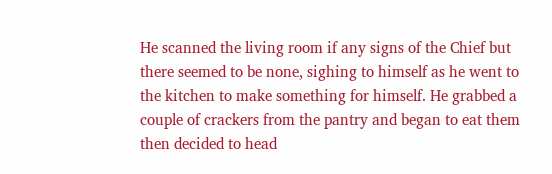He scanned the living room if any signs of the Chief but there seemed to be none, sighing to himself as he went to the kitchen to make something for himself. He grabbed a couple of crackers from the pantry and began to eat them then decided to head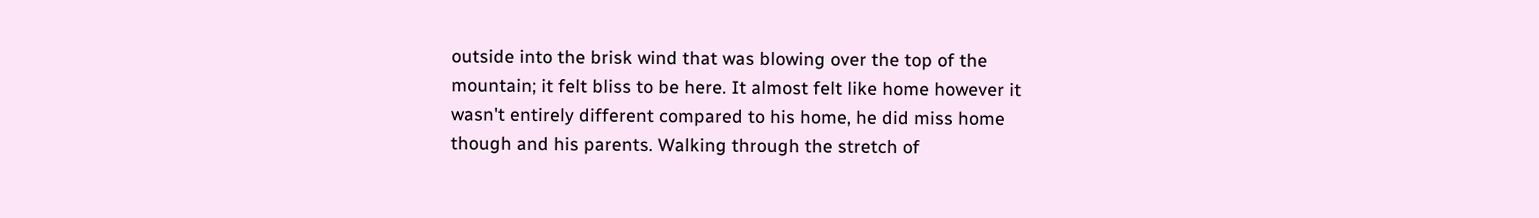outside into the brisk wind that was blowing over the top of the mountain; it felt bliss to be here. It almost felt like home however it wasn't entirely different compared to his home, he did miss home though and his parents. Walking through the stretch of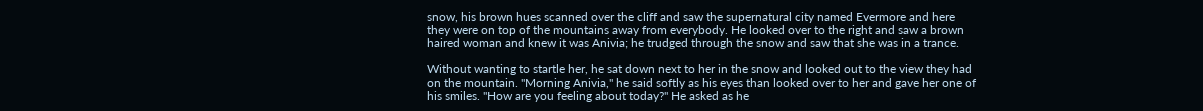snow, his brown hues scanned over the cliff and saw the supernatural city named Evermore and here they were on top of the mountains away from everybody. He looked over to the right and saw a brown haired woman and knew it was Anivia; he trudged through the snow and saw that she was in a trance.

Without wanting to startle her, he sat down next to her in the snow and looked out to the view they had on the mountain. ''Morning Anivia,'' he said softly as his eyes than looked over to her and gave her one of his smiles. ''How are you feeling about today?'' He asked as he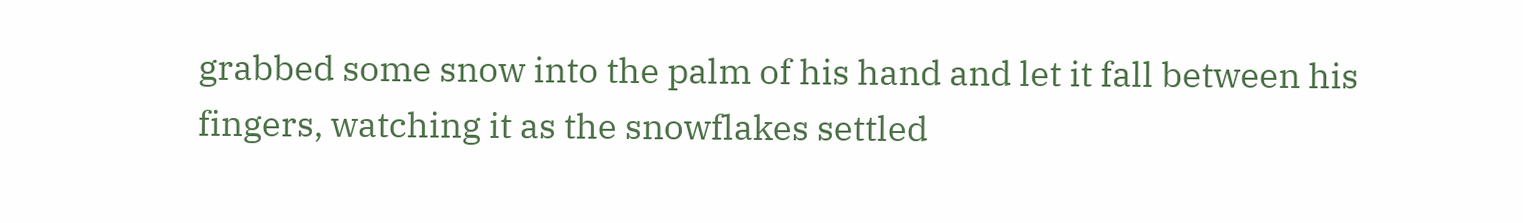grabbed some snow into the palm of his hand and let it fall between his fingers, watching it as the snowflakes settled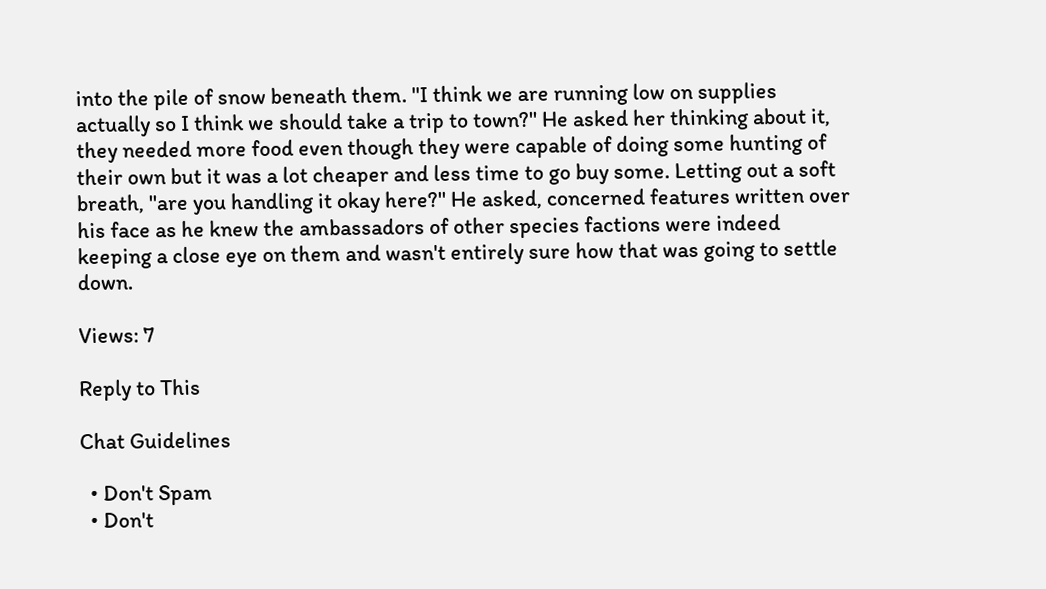into the pile of snow beneath them. ''I think we are running low on supplies actually so I think we should take a trip to town?'' He asked her thinking about it, they needed more food even though they were capable of doing some hunting of their own but it was a lot cheaper and less time to go buy some. Letting out a soft breath, ''are you handling it okay here?'' He asked, concerned features written over his face as he knew the ambassadors of other species factions were indeed keeping a close eye on them and wasn't entirely sure how that was going to settle down.

Views: 7

Reply to This

Chat Guidelines

  • Don't Spam
  • Don't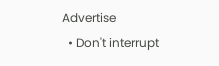Advertise
  • Don't interrupt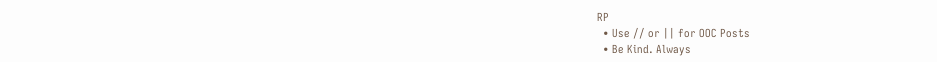RP
  • Use // or || for OOC Posts
  • Be Kind. Always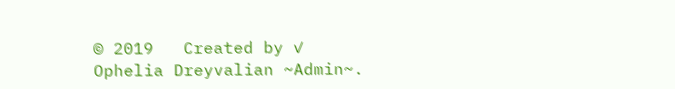© 2019   Created by ✓ Ophelia Dreyvalian ~Admin~.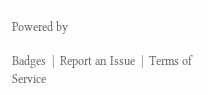Powered by

Badges  |  Report an Issue  |  Terms of Service